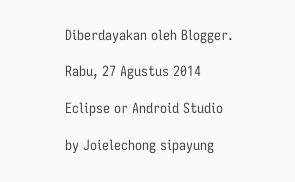Diberdayakan oleh Blogger.

Rabu, 27 Agustus 2014

Eclipse or Android Studio

by Joielechong sipayung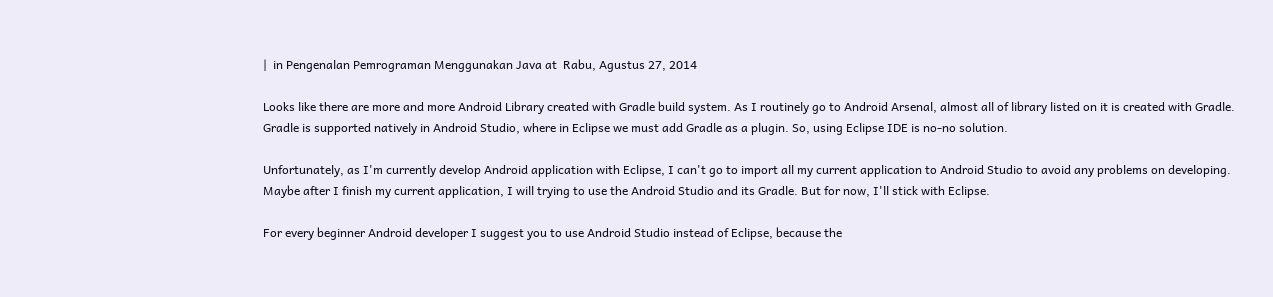|  in Pengenalan Pemrograman Menggunakan Java at  Rabu, Agustus 27, 2014

Looks like there are more and more Android Library created with Gradle build system. As I routinely go to Android Arsenal, almost all of library listed on it is created with Gradle. Gradle is supported natively in Android Studio, where in Eclipse we must add Gradle as a plugin. So, using Eclipse IDE is no-no solution.

Unfortunately, as I'm currently develop Android application with Eclipse, I can't go to import all my current application to Android Studio to avoid any problems on developing. Maybe after I finish my current application, I will trying to use the Android Studio and its Gradle. But for now, I'll stick with Eclipse.

For every beginner Android developer I suggest you to use Android Studio instead of Eclipse, because the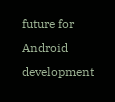future for Android development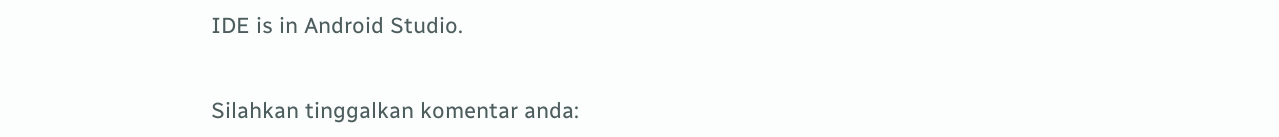IDE is in Android Studio.


Silahkan tinggalkan komentar anda: